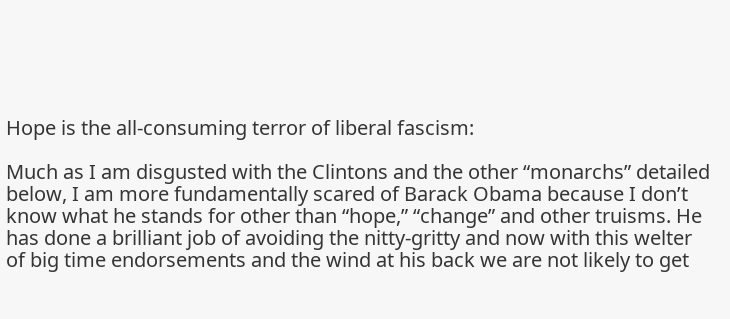Hope is the all-consuming terror of liberal fascism:

Much as I am disgusted with the Clintons and the other “monarchs” detailed below, I am more fundamentally scared of Barack Obama because I don’t know what he stands for other than “hope,” “change” and other truisms. He has done a brilliant job of avoiding the nitty-gritty and now with this welter of big time endorsements and the wind at his back we are not likely to get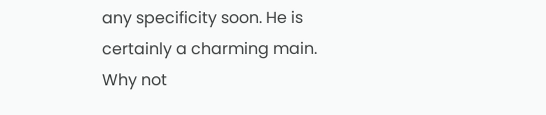any specificity soon. He is certainly a charming main. Why not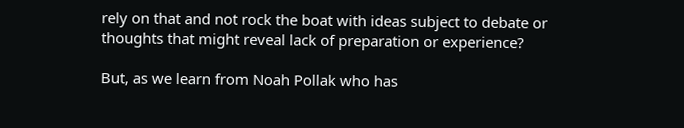rely on that and not rock the boat with ideas subject to debate or thoughts that might reveal lack of preparation or experience?

But, as we learn from Noah Pollak who has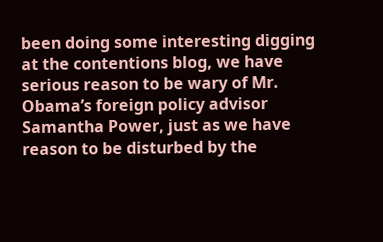been doing some interesting digging at the contentions blog, we have serious reason to be wary of Mr. Obama’s foreign policy advisor Samantha Power, just as we have reason to be disturbed by the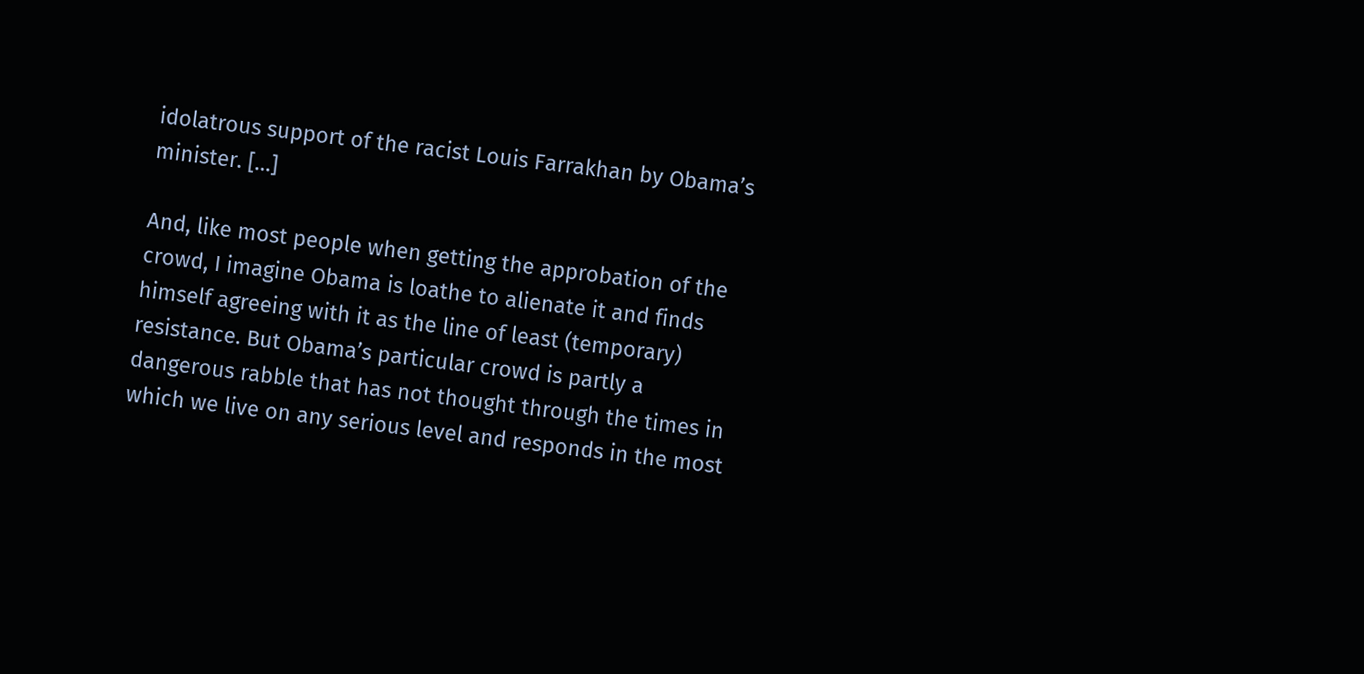idolatrous support of the racist Louis Farrakhan by Obama’s minister. […]

And, like most people when getting the approbation of the crowd, I imagine Obama is loathe to alienate it and finds himself agreeing with it as the line of least (temporary) resistance. But Obama’s particular crowd is partly a dangerous rabble that has not thought through the times in which we live on any serious level and responds in the most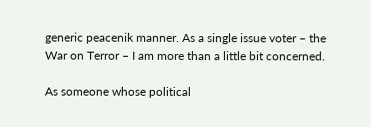generic peacenik manner. As a single issue voter – the War on Terror – I am more than a little bit concerned.

As someone whose political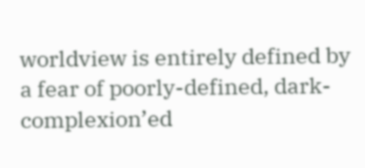worldview is entirely defined by a fear of poorly-defined, dark-complexion’ed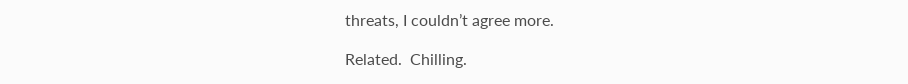threats, I couldn’t agree more.

Related.  Chilling.